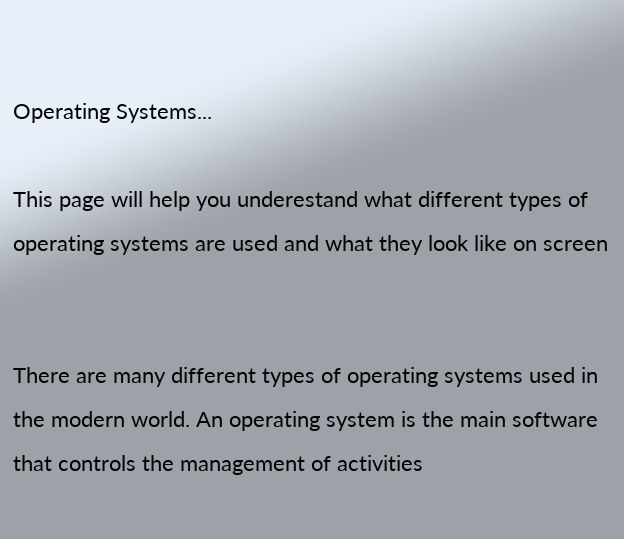Operating Systems...

This page will help you underestand what different types of operating systems are used and what they look like on screen


There are many different types of operating systems used in the modern world. An operating system is the main software that controls the management of activities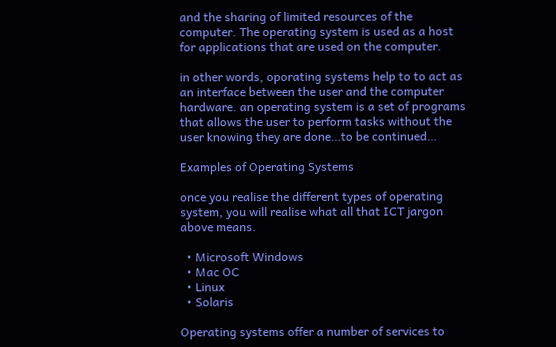and the sharing of limited resources of the computer. The operating system is used as a host for applications that are used on the computer.

in other words, oporating systems help to to act as an interface between the user and the computer hardware. an operating system is a set of programs that allows the user to perform tasks without the user knowing they are done…to be continued…

Examples of Operating Systems

once you realise the different types of operating system, you will realise what all that ICT jargon above means.

  • Microsoft Windows
  • Mac OC
  • Linux
  • Solaris

Operating systems offer a number of services to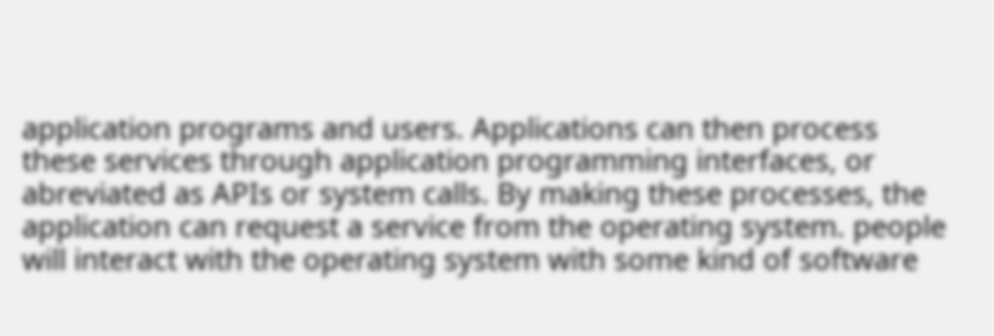application programs and users. Applications can then process these services through application programming interfaces, or abreviated as APIs or system calls. By making these processes, the application can request a service from the operating system. people will interact with the operating system with some kind of software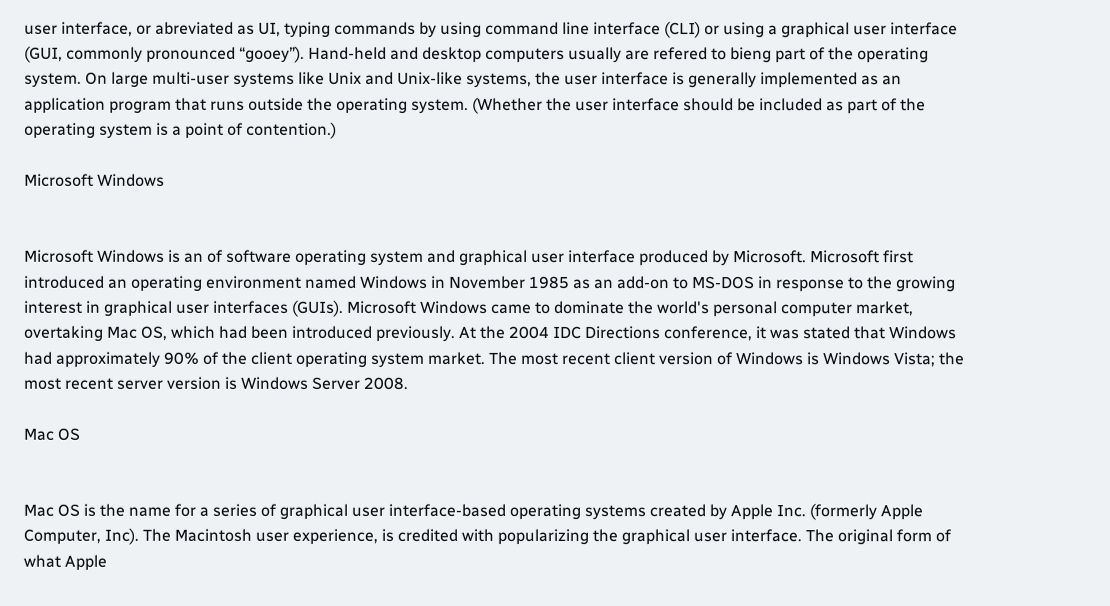user interface, or abreviated as UI, typing commands by using command line interface (CLI) or using a graphical user interface (GUI, commonly pronounced “gooey”). Hand-held and desktop computers usually are refered to bieng part of the operating system. On large multi-user systems like Unix and Unix-like systems, the user interface is generally implemented as an application program that runs outside the operating system. (Whether the user interface should be included as part of the operating system is a point of contention.)

Microsoft Windows


Microsoft Windows is an of software operating system and graphical user interface produced by Microsoft. Microsoft first introduced an operating environment named Windows in November 1985 as an add-on to MS-DOS in response to the growing interest in graphical user interfaces (GUIs). Microsoft Windows came to dominate the world's personal computer market, overtaking Mac OS, which had been introduced previously. At the 2004 IDC Directions conference, it was stated that Windows had approximately 90% of the client operating system market. The most recent client version of Windows is Windows Vista; the most recent server version is Windows Server 2008.

Mac OS


Mac OS is the name for a series of graphical user interface-based operating systems created by Apple Inc. (formerly Apple Computer, Inc). The Macintosh user experience, is credited with popularizing the graphical user interface. The original form of what Apple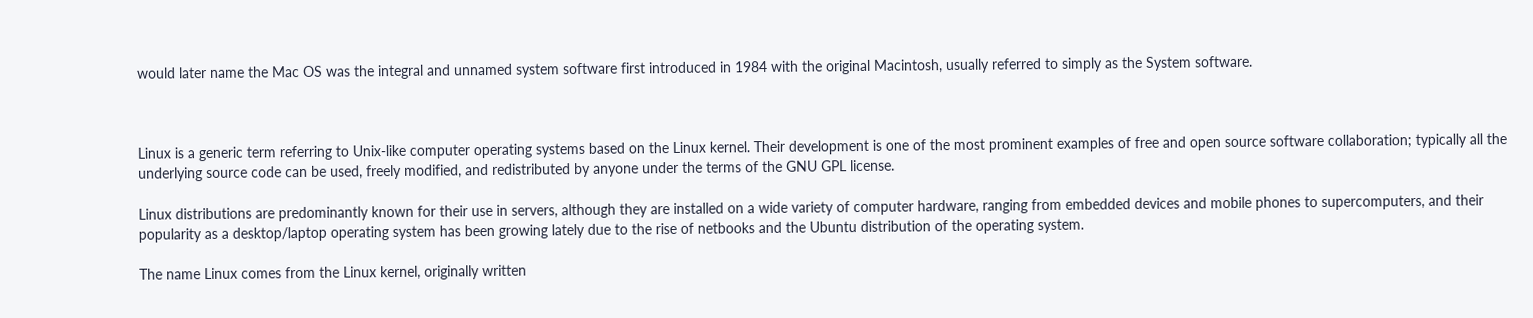would later name the Mac OS was the integral and unnamed system software first introduced in 1984 with the original Macintosh, usually referred to simply as the System software.



Linux is a generic term referring to Unix-like computer operating systems based on the Linux kernel. Their development is one of the most prominent examples of free and open source software collaboration; typically all the underlying source code can be used, freely modified, and redistributed by anyone under the terms of the GNU GPL license.

Linux distributions are predominantly known for their use in servers, although they are installed on a wide variety of computer hardware, ranging from embedded devices and mobile phones to supercomputers, and their popularity as a desktop/laptop operating system has been growing lately due to the rise of netbooks and the Ubuntu distribution of the operating system.

The name Linux comes from the Linux kernel, originally written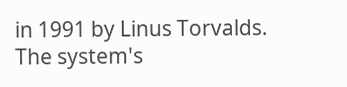in 1991 by Linus Torvalds. The system's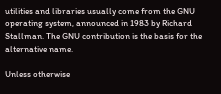utilities and libraries usually come from the GNU operating system, announced in 1983 by Richard Stallman. The GNU contribution is the basis for the alternative name.

Unless otherwise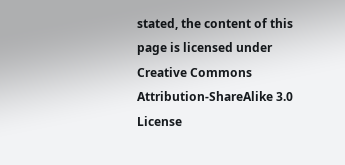stated, the content of this page is licensed under Creative Commons Attribution-ShareAlike 3.0 License